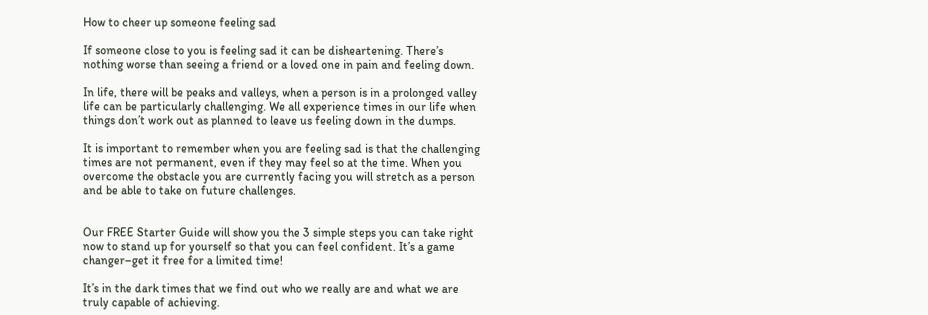How to cheer up someone feeling sad

If someone close to you is feeling sad it can be disheartening. There’s nothing worse than seeing a friend or a loved one in pain and feeling down.

In life, there will be peaks and valleys, when a person is in a prolonged valley life can be particularly challenging. We all experience times in our life when things don’t work out as planned to leave us feeling down in the dumps.

It is important to remember when you are feeling sad is that the challenging times are not permanent, even if they may feel so at the time. When you overcome the obstacle you are currently facing you will stretch as a person and be able to take on future challenges.


Our FREE Starter Guide will show you the 3 simple steps you can take right now to stand up for yourself so that you can feel confident. It’s a game changer–get it free for a limited time!

It’s in the dark times that we find out who we really are and what we are truly capable of achieving.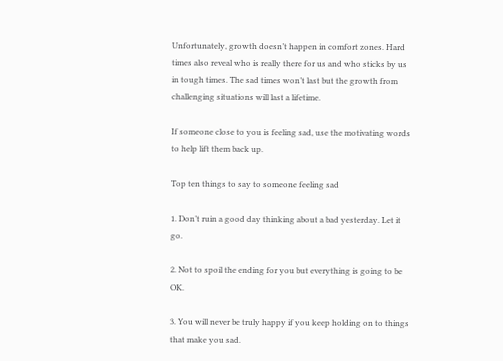Unfortunately, growth doesn’t happen in comfort zones. Hard times also reveal who is really there for us and who sticks by us in tough times. The sad times won’t last but the growth from challenging situations will last a lifetime.

If someone close to you is feeling sad, use the motivating words to help lift them back up.

Top ten things to say to someone feeling sad

1. Don’t ruin a good day thinking about a bad yesterday. Let it go.

2. Not to spoil the ending for you but everything is going to be OK.

3. You will never be truly happy if you keep holding on to things that make you sad.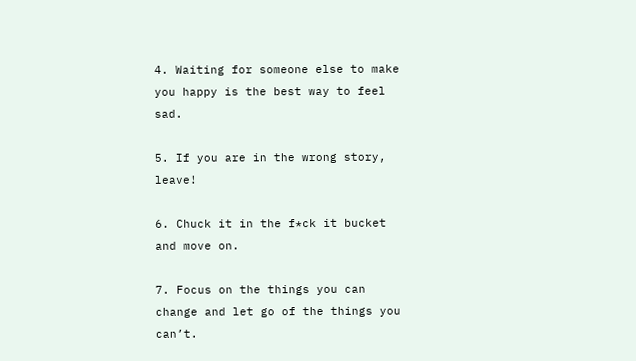4. Waiting for someone else to make you happy is the best way to feel sad.

5. If you are in the wrong story, leave!

6. Chuck it in the f*ck it bucket and move on.

7. Focus on the things you can change and let go of the things you can’t.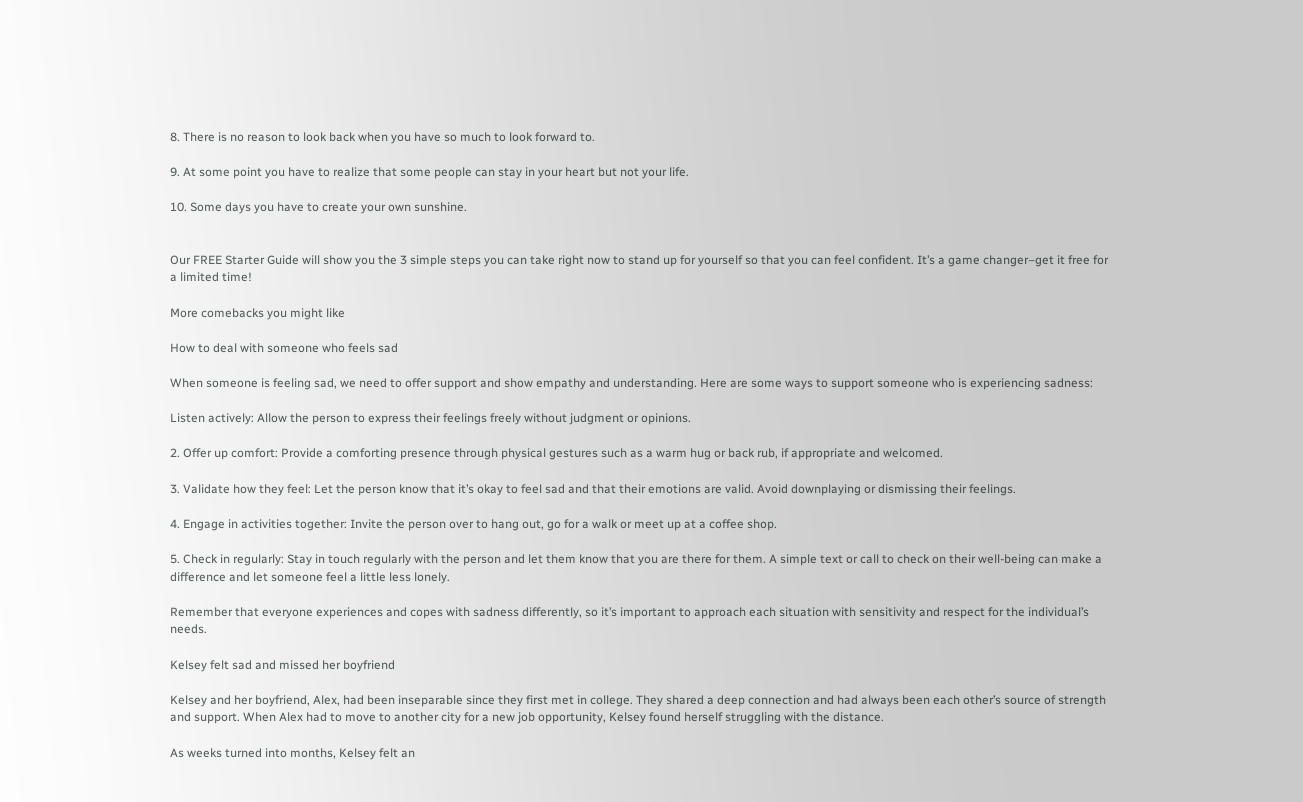8. There is no reason to look back when you have so much to look forward to.

9. At some point you have to realize that some people can stay in your heart but not your life.

10. Some days you have to create your own sunshine.


Our FREE Starter Guide will show you the 3 simple steps you can take right now to stand up for yourself so that you can feel confident. It’s a game changer–get it free for a limited time!

More comebacks you might like

How to deal with someone who feels sad

When someone is feeling sad, we need to offer support and show empathy and understanding. Here are some ways to support someone who is experiencing sadness:

Listen actively: Allow the person to express their feelings freely without judgment or opinions.

2. Offer up comfort: Provide a comforting presence through physical gestures such as a warm hug or back rub, if appropriate and welcomed.

3. Validate how they feel: Let the person know that it’s okay to feel sad and that their emotions are valid. Avoid downplaying or dismissing their feelings.

4. Engage in activities together: Invite the person over to hang out, go for a walk or meet up at a coffee shop.

5. Check in regularly: Stay in touch regularly with the person and let them know that you are there for them. A simple text or call to check on their well-being can make a difference and let someone feel a little less lonely.

Remember that everyone experiences and copes with sadness differently, so it’s important to approach each situation with sensitivity and respect for the individual’s needs.

Kelsey felt sad and missed her boyfriend

Kelsey and her boyfriend, Alex, had been inseparable since they first met in college. They shared a deep connection and had always been each other’s source of strength and support. When Alex had to move to another city for a new job opportunity, Kelsey found herself struggling with the distance.

As weeks turned into months, Kelsey felt an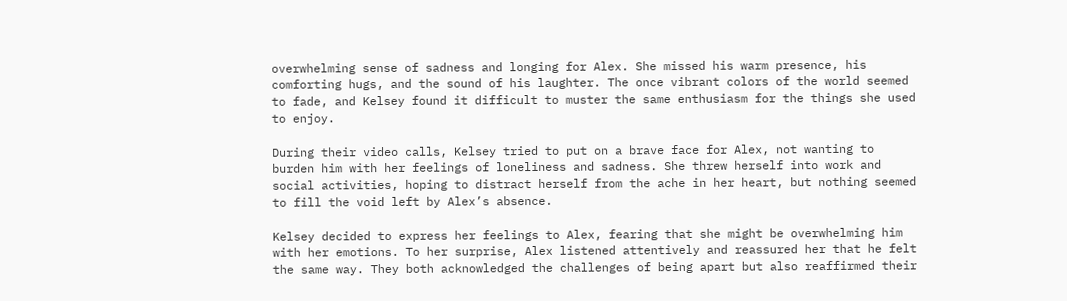overwhelming sense of sadness and longing for Alex. She missed his warm presence, his comforting hugs, and the sound of his laughter. The once vibrant colors of the world seemed to fade, and Kelsey found it difficult to muster the same enthusiasm for the things she used to enjoy.

During their video calls, Kelsey tried to put on a brave face for Alex, not wanting to burden him with her feelings of loneliness and sadness. She threw herself into work and social activities, hoping to distract herself from the ache in her heart, but nothing seemed to fill the void left by Alex’s absence.

Kelsey decided to express her feelings to Alex, fearing that she might be overwhelming him with her emotions. To her surprise, Alex listened attentively and reassured her that he felt the same way. They both acknowledged the challenges of being apart but also reaffirmed their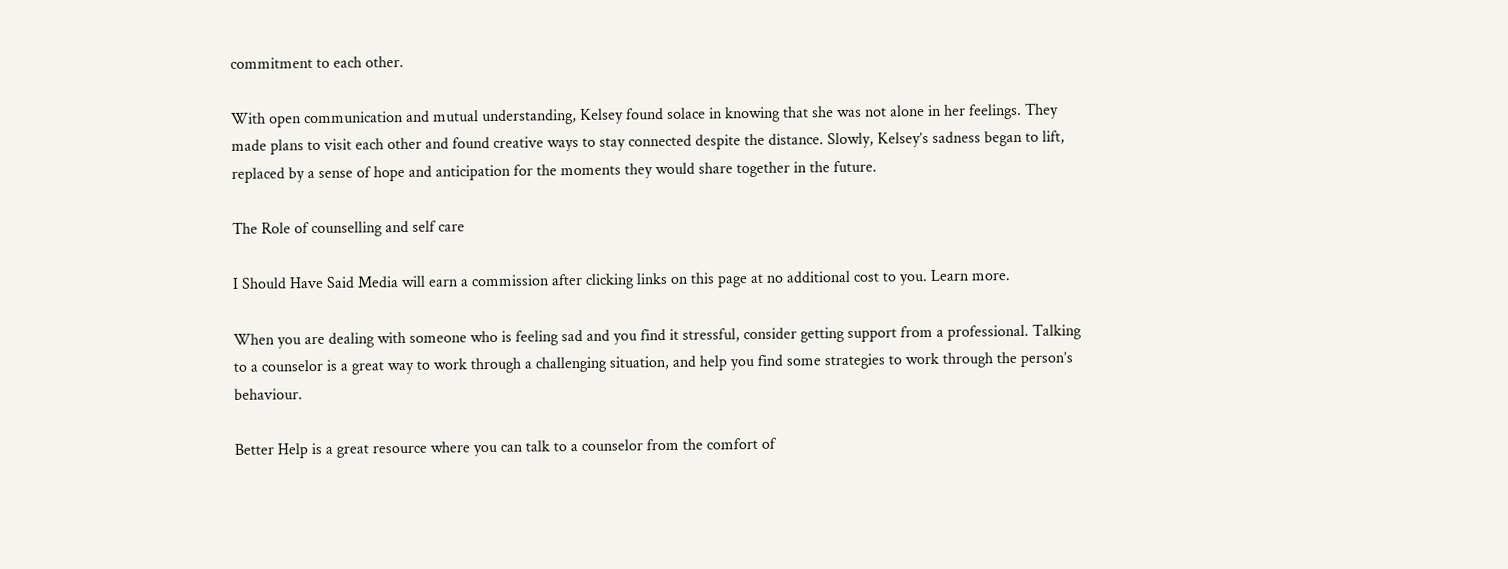commitment to each other.

With open communication and mutual understanding, Kelsey found solace in knowing that she was not alone in her feelings. They made plans to visit each other and found creative ways to stay connected despite the distance. Slowly, Kelsey’s sadness began to lift, replaced by a sense of hope and anticipation for the moments they would share together in the future.

The Role of counselling and self care

I Should Have Said Media will earn a commission after clicking links on this page at no additional cost to you. Learn more.

When you are dealing with someone who is feeling sad and you find it stressful, consider getting support from a professional. Talking to a counselor is a great way to work through a challenging situation, and help you find some strategies to work through the person’s behaviour.

Better Help is a great resource where you can talk to a counselor from the comfort of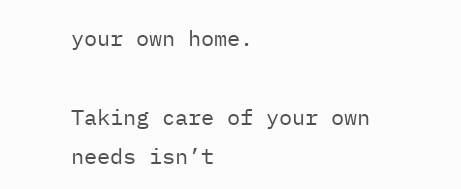your own home.

Taking care of your own needs isn’t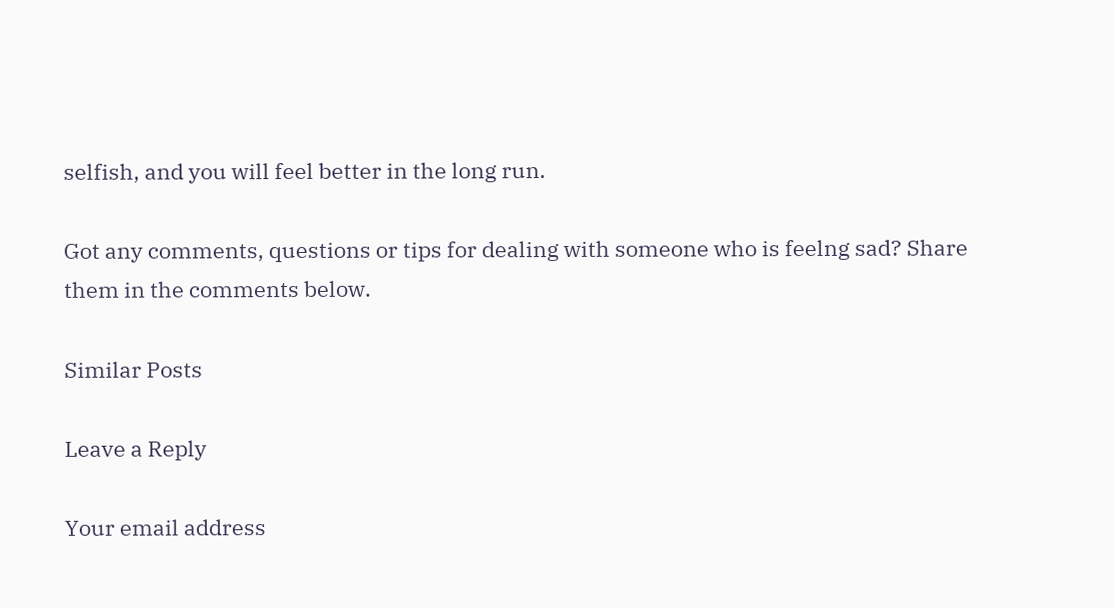selfish, and you will feel better in the long run.

Got any comments, questions or tips for dealing with someone who is feelng sad? Share them in the comments below.

Similar Posts

Leave a Reply

Your email address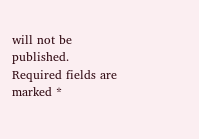will not be published. Required fields are marked *